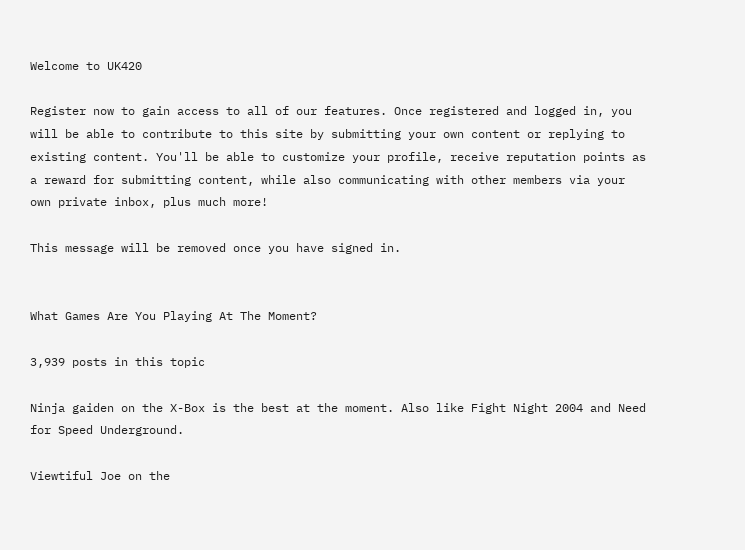Welcome to UK420

Register now to gain access to all of our features. Once registered and logged in, you will be able to contribute to this site by submitting your own content or replying to existing content. You'll be able to customize your profile, receive reputation points as a reward for submitting content, while also communicating with other members via your own private inbox, plus much more!

This message will be removed once you have signed in.


What Games Are You Playing At The Moment?

3,939 posts in this topic

Ninja gaiden on the X-Box is the best at the moment. Also like Fight Night 2004 and Need for Speed Underground.

Viewtiful Joe on the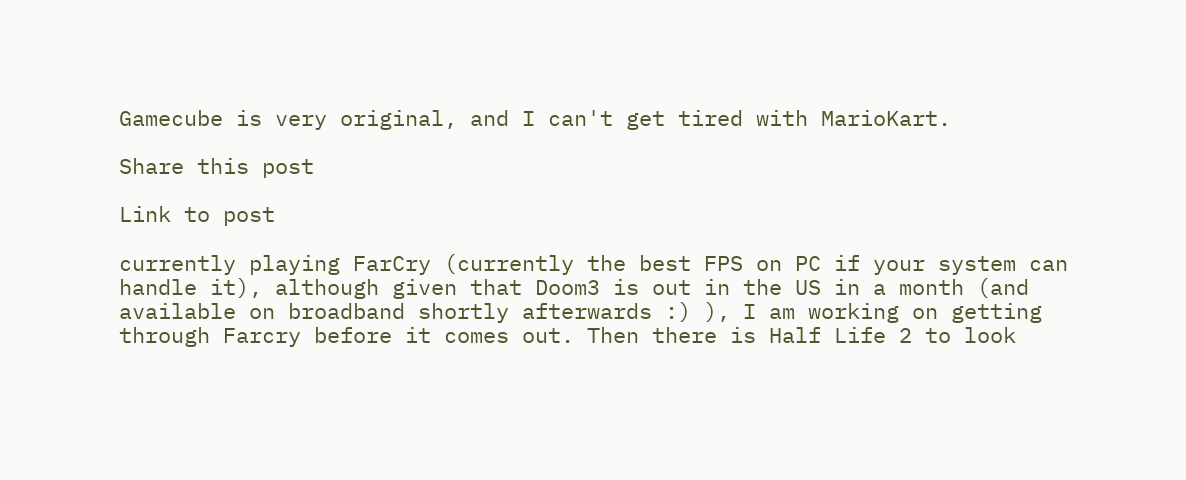Gamecube is very original, and I can't get tired with MarioKart.

Share this post

Link to post

currently playing FarCry (currently the best FPS on PC if your system can handle it), although given that Doom3 is out in the US in a month (and available on broadband shortly afterwards :) ), I am working on getting through Farcry before it comes out. Then there is Half Life 2 to look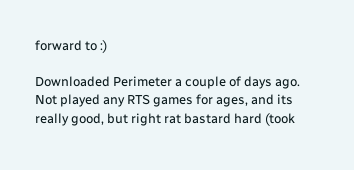forward to :)

Downloaded Perimeter a couple of days ago. Not played any RTS games for ages, and its really good, but right rat bastard hard (took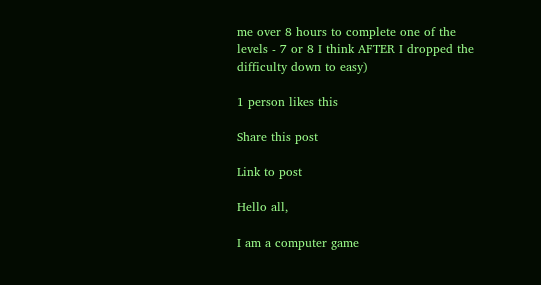me over 8 hours to complete one of the levels - 7 or 8 I think AFTER I dropped the difficulty down to easy)

1 person likes this

Share this post

Link to post

Hello all,

I am a computer game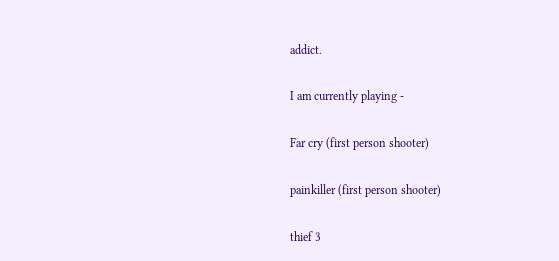addict.

I am currently playing -

Far cry (first person shooter)

painkiller (first person shooter)

thief 3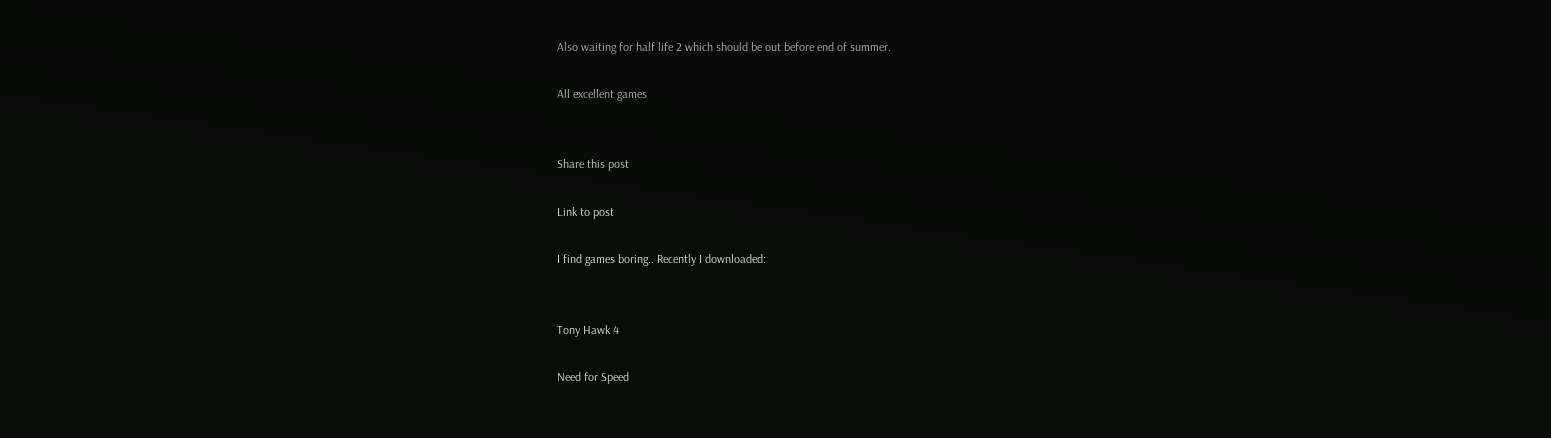Also waiting for half life 2 which should be out before end of summer.

All excellent games


Share this post

Link to post

I find games boring.. Recently I downloaded:


Tony Hawk 4

Need for Speed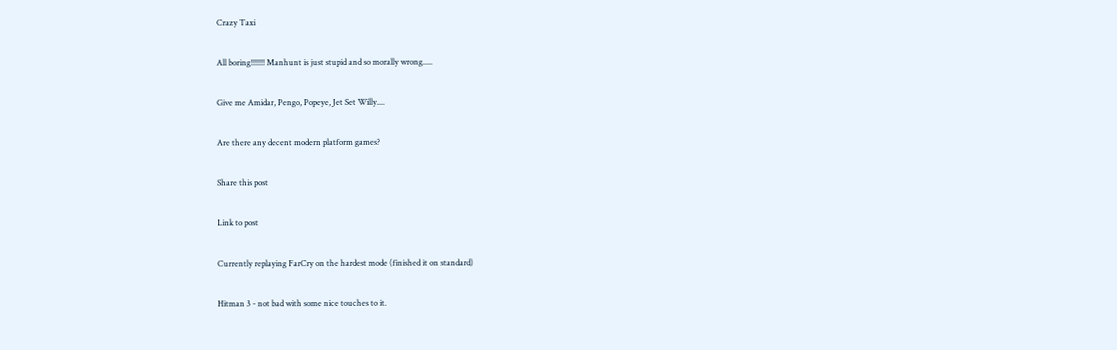Crazy Taxi

All boring!!!!!!! Manhunt is just stupid and so morally wrong.....

Give me Amidar, Pengo, Popeye, Jet Set Willy....

Are there any decent modern platform games?

Share this post

Link to post

Currently replaying FarCry on the hardest mode (finished it on standard)

Hitman 3 - not bad with some nice touches to it.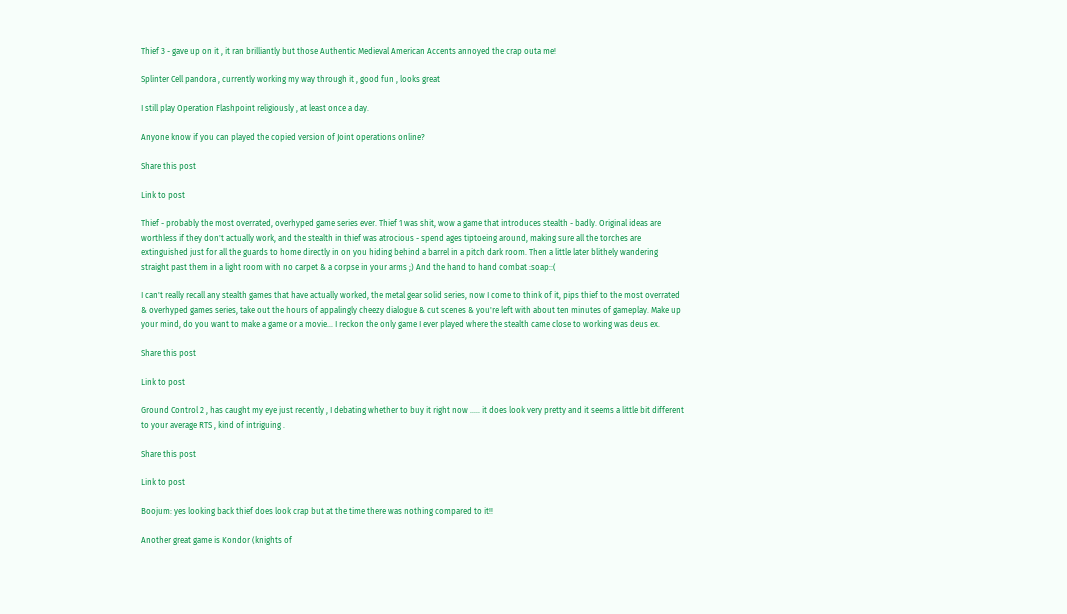Thief 3 - gave up on it , it ran brilliantly but those Authentic Medieval American Accents annoyed the crap outa me!

Splinter Cell pandora , currently working my way through it , good fun , looks great

I still play Operation Flashpoint religiously , at least once a day.

Anyone know if you can played the copied version of Joint operations online?

Share this post

Link to post

Thief - probably the most overrated, overhyped game series ever. Thief 1 was shit, wow a game that introduces stealth - badly. Original ideas are worthless if they don't actually work, and the stealth in thief was atrocious - spend ages tiptoeing around, making sure all the torches are extinguished just for all the guards to home directly in on you hiding behind a barrel in a pitch dark room. Then a little later blithely wandering straight past them in a light room with no carpet & a corpse in your arms ;) And the hand to hand combat :soap::(

I can't really recall any stealth games that have actually worked, the metal gear solid series, now I come to think of it, pips thief to the most overrated & overhyped games series, take out the hours of appalingly cheezy dialogue & cut scenes & you're left with about ten minutes of gameplay. Make up your mind, do you want to make a game or a movie... I reckon the only game I ever played where the stealth came close to working was deus ex.

Share this post

Link to post

Ground Control 2 , has caught my eye just recently , I debating whether to buy it right now ..... it does look very pretty and it seems a little bit different to your average RTS , kind of intriguing .

Share this post

Link to post

Boojum: yes looking back thief does look crap but at the time there was nothing compared to it!!

Another great game is Kondor (knights of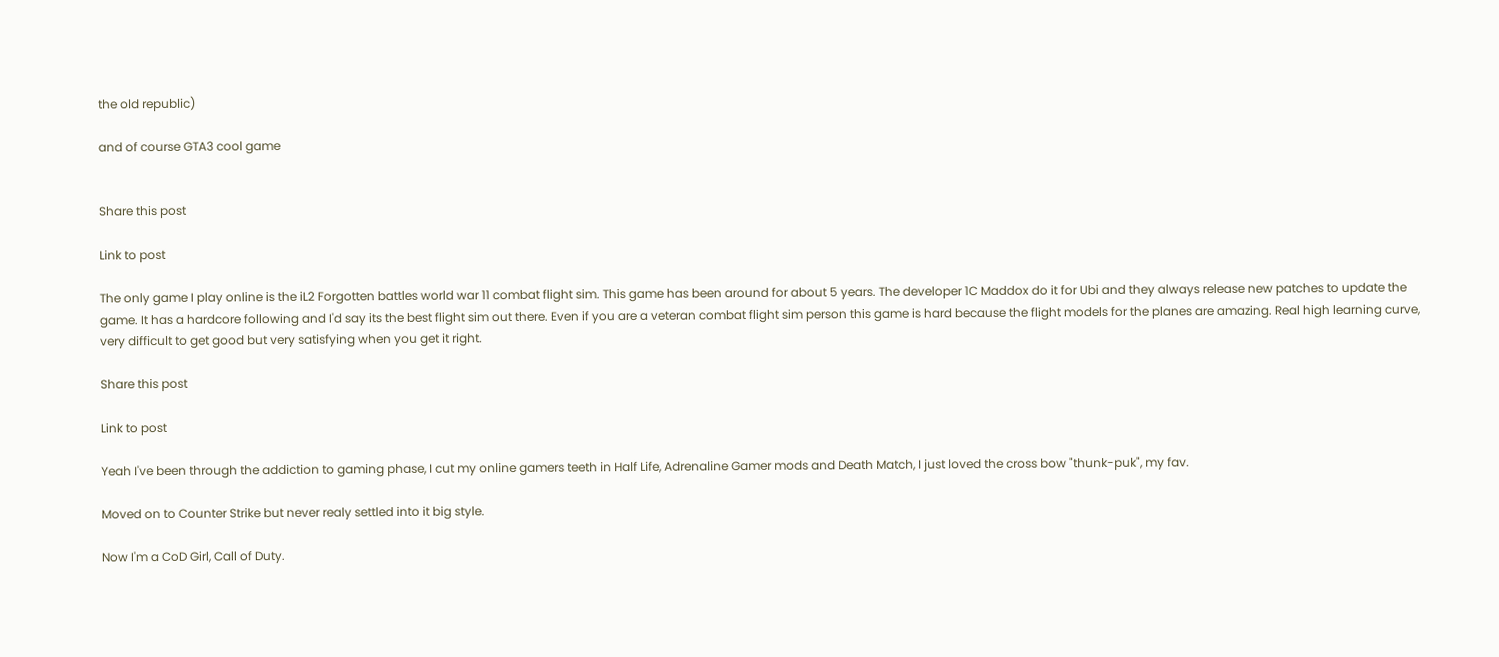the old republic)

and of course GTA3 cool game


Share this post

Link to post

The only game I play online is the iL2 Forgotten battles world war 11 combat flight sim. This game has been around for about 5 years. The developer 1C Maddox do it for Ubi and they always release new patches to update the game. It has a hardcore following and I'd say its the best flight sim out there. Even if you are a veteran combat flight sim person this game is hard because the flight models for the planes are amazing. Real high learning curve, very difficult to get good but very satisfying when you get it right.

Share this post

Link to post

Yeah I've been through the addiction to gaming phase, I cut my online gamers teeth in Half Life, Adrenaline Gamer mods and Death Match, I just loved the cross bow "thunk-puk", my fav.

Moved on to Counter Strike but never realy settled into it big style.

Now I'm a CoD Girl, Call of Duty.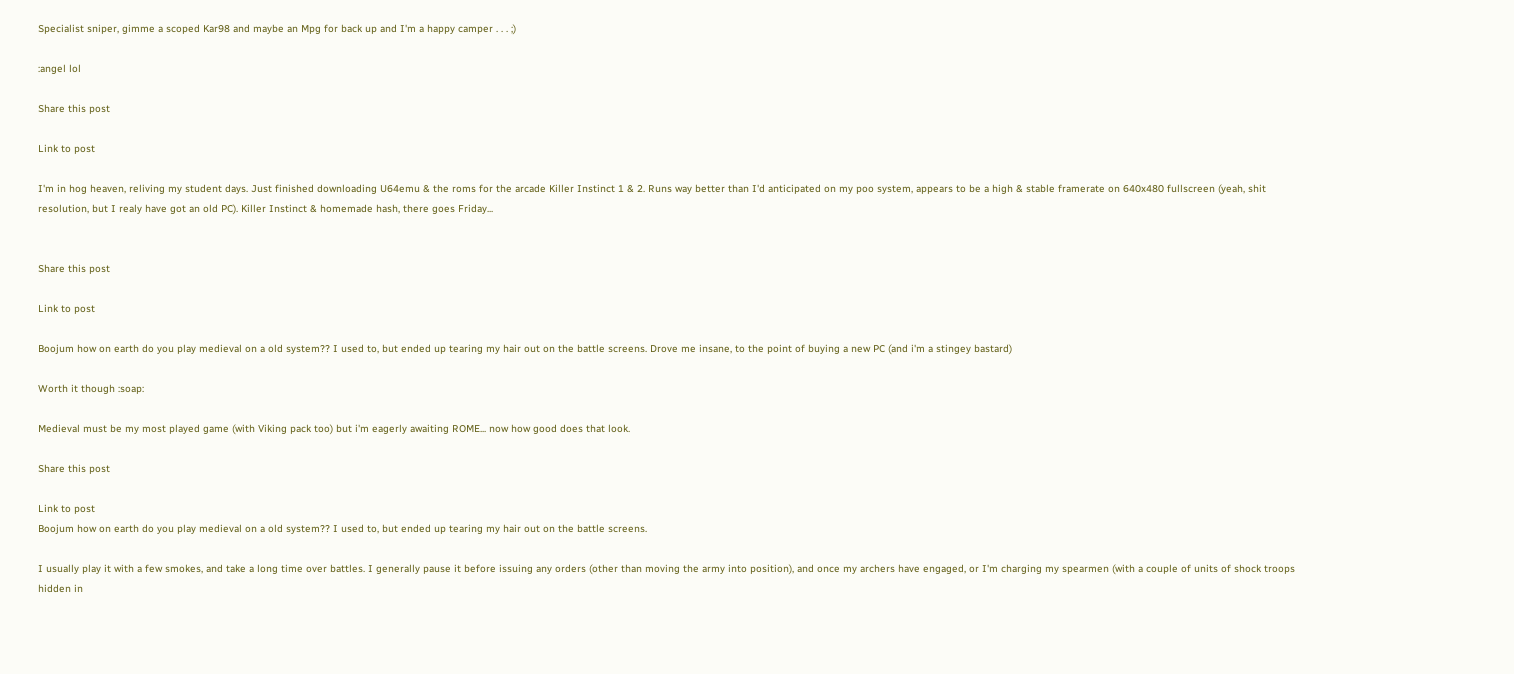Specialist sniper, gimme a scoped Kar98 and maybe an Mpg for back up and I'm a happy camper . . . ;)

:angel lol

Share this post

Link to post

I'm in hog heaven, reliving my student days. Just finished downloading U64emu & the roms for the arcade Killer Instinct 1 & 2. Runs way better than I'd anticipated on my poo system, appears to be a high & stable framerate on 640x480 fullscreen (yeah, shit resolution, but I realy have got an old PC). Killer Instinct & homemade hash, there goes Friday...


Share this post

Link to post

Boojum how on earth do you play medieval on a old system?? I used to, but ended up tearing my hair out on the battle screens. Drove me insane, to the point of buying a new PC (and i'm a stingey bastard)

Worth it though :soap:

Medieval must be my most played game (with Viking pack too) but i'm eagerly awaiting ROME... now how good does that look.

Share this post

Link to post
Boojum how on earth do you play medieval on a old system?? I used to, but ended up tearing my hair out on the battle screens.

I usually play it with a few smokes, and take a long time over battles. I generally pause it before issuing any orders (other than moving the army into position), and once my archers have engaged, or I'm charging my spearmen (with a couple of units of shock troops hidden in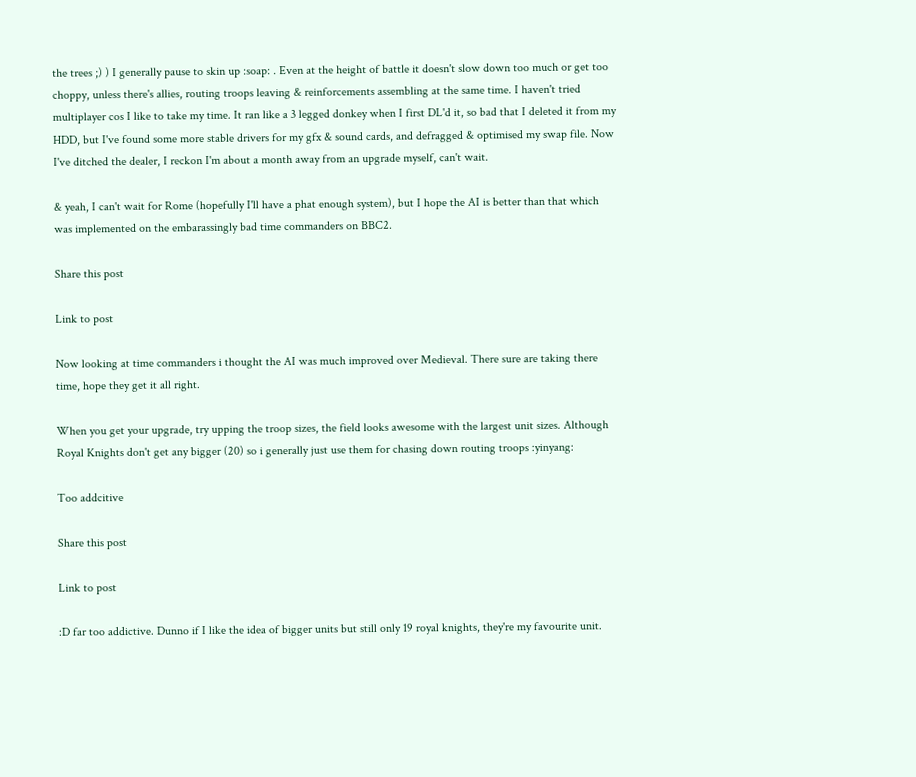the trees ;) ) I generally pause to skin up :soap: . Even at the height of battle it doesn't slow down too much or get too choppy, unless there's allies, routing troops leaving & reinforcements assembling at the same time. I haven't tried multiplayer cos I like to take my time. It ran like a 3 legged donkey when I first DL'd it, so bad that I deleted it from my HDD, but I've found some more stable drivers for my gfx & sound cards, and defragged & optimised my swap file. Now I've ditched the dealer, I reckon I'm about a month away from an upgrade myself, can't wait.

& yeah, I can't wait for Rome (hopefully I'll have a phat enough system), but I hope the AI is better than that which was implemented on the embarassingly bad time commanders on BBC2.

Share this post

Link to post

Now looking at time commanders i thought the AI was much improved over Medieval. There sure are taking there time, hope they get it all right.

When you get your upgrade, try upping the troop sizes, the field looks awesome with the largest unit sizes. Although Royal Knights don't get any bigger (20) so i generally just use them for chasing down routing troops :yinyang:

Too addcitive

Share this post

Link to post

:D far too addictive. Dunno if I like the idea of bigger units but still only 19 royal knights, they're my favourite unit.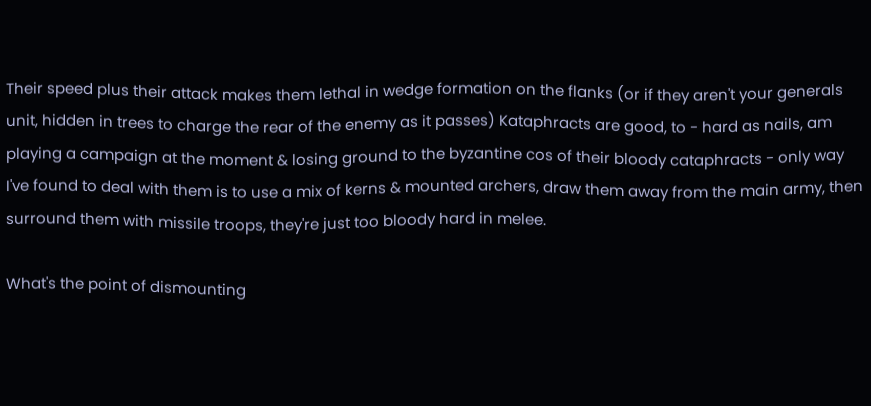Their speed plus their attack makes them lethal in wedge formation on the flanks (or if they aren't your generals unit, hidden in trees to charge the rear of the enemy as it passes) Kataphracts are good, to - hard as nails, am playing a campaign at the moment & losing ground to the byzantine cos of their bloody cataphracts - only way I've found to deal with them is to use a mix of kerns & mounted archers, draw them away from the main army, then surround them with missile troops, they're just too bloody hard in melee.

What's the point of dismounting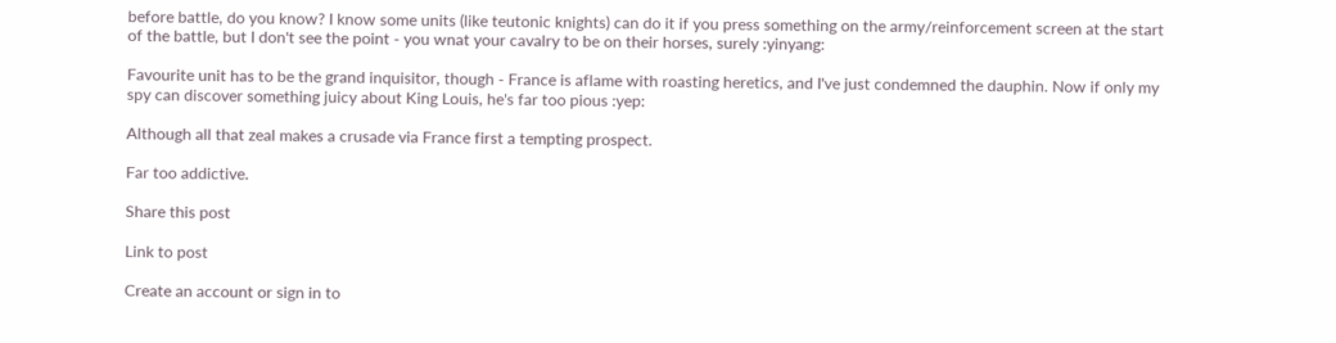before battle, do you know? I know some units (like teutonic knights) can do it if you press something on the army/reinforcement screen at the start of the battle, but I don't see the point - you wnat your cavalry to be on their horses, surely :yinyang:

Favourite unit has to be the grand inquisitor, though - France is aflame with roasting heretics, and I've just condemned the dauphin. Now if only my spy can discover something juicy about King Louis, he's far too pious :yep:

Although all that zeal makes a crusade via France first a tempting prospect.

Far too addictive.

Share this post

Link to post

Create an account or sign in to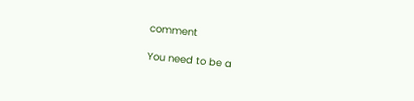comment

You need to be a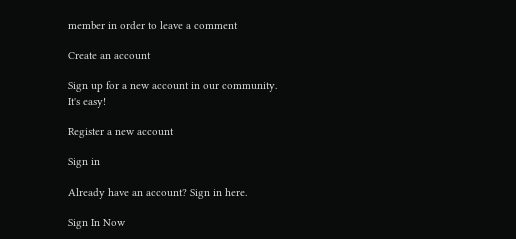member in order to leave a comment

Create an account

Sign up for a new account in our community. It's easy!

Register a new account

Sign in

Already have an account? Sign in here.

Sign In Now